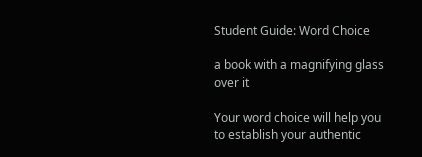Student Guide: Word Choice

a book with a magnifying glass over it

Your word choice will help you to establish your authentic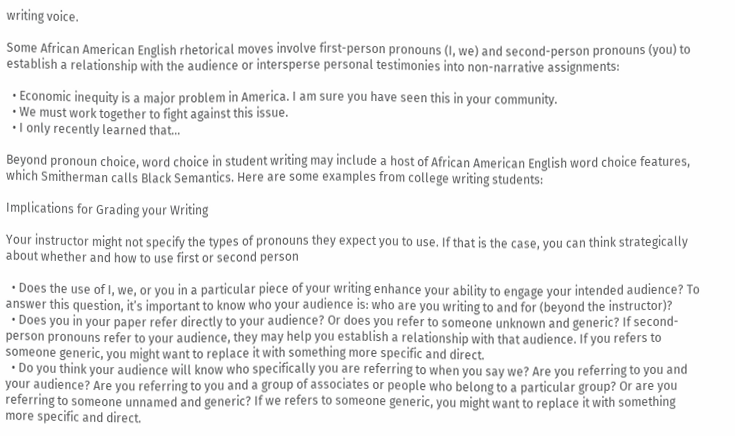writing voice.

Some African American English rhetorical moves involve first-person pronouns (I, we) and second-person pronouns (you) to establish a relationship with the audience or intersperse personal testimonies into non-narrative assignments:

  • Economic inequity is a major problem in America. I am sure you have seen this in your community.
  • We must work together to fight against this issue.
  • I only recently learned that…

Beyond pronoun choice, word choice in student writing may include a host of African American English word choice features, which Smitherman calls Black Semantics. Here are some examples from college writing students:

Implications for Grading your Writing

Your instructor might not specify the types of pronouns they expect you to use. If that is the case, you can think strategically about whether and how to use first or second person

  • Does the use of I, we, or you in a particular piece of your writing enhance your ability to engage your intended audience? To answer this question, it’s important to know who your audience is: who are you writing to and for (beyond the instructor)?
  • Does you in your paper refer directly to your audience? Or does you refer to someone unknown and generic? If second-person pronouns refer to your audience, they may help you establish a relationship with that audience. If you refers to someone generic, you might want to replace it with something more specific and direct.
  • Do you think your audience will know who specifically you are referring to when you say we? Are you referring to you and your audience? Are you referring to you and a group of associates or people who belong to a particular group? Or are you referring to someone unnamed and generic? If we refers to someone generic, you might want to replace it with something more specific and direct.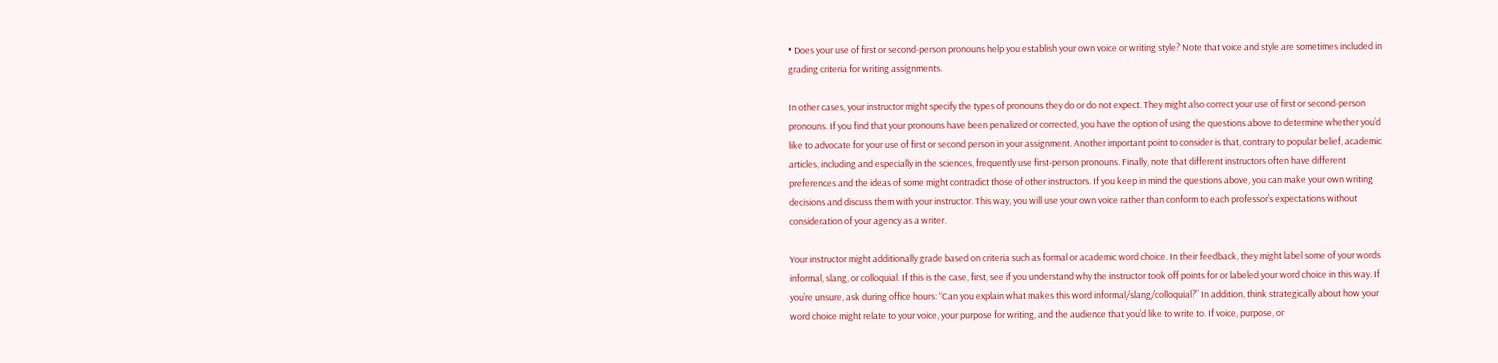• Does your use of first or second-person pronouns help you establish your own voice or writing style? Note that voice and style are sometimes included in grading criteria for writing assignments.

In other cases, your instructor might specify the types of pronouns they do or do not expect. They might also correct your use of first or second-person pronouns. If you find that your pronouns have been penalized or corrected, you have the option of using the questions above to determine whether you’d like to advocate for your use of first or second person in your assignment. Another important point to consider is that, contrary to popular belief, academic articles, including and especially in the sciences, frequently use first-person pronouns. Finally, note that different instructors often have different preferences and the ideas of some might contradict those of other instructors. If you keep in mind the questions above, you can make your own writing decisions and discuss them with your instructor. This way, you will use your own voice rather than conform to each professor’s expectations without consideration of your agency as a writer.

Your instructor might additionally grade based on criteria such as formal or academic word choice. In their feedback, they might label some of your words informal, slang, or colloquial. If this is the case, first, see if you understand why the instructor took off points for or labeled your word choice in this way. If you’re unsure, ask during office hours: “Can you explain what makes this word informal/slang/colloquial?” In addition, think strategically about how your word choice might relate to your voice, your purpose for writing, and the audience that you’d like to write to. If voice, purpose, or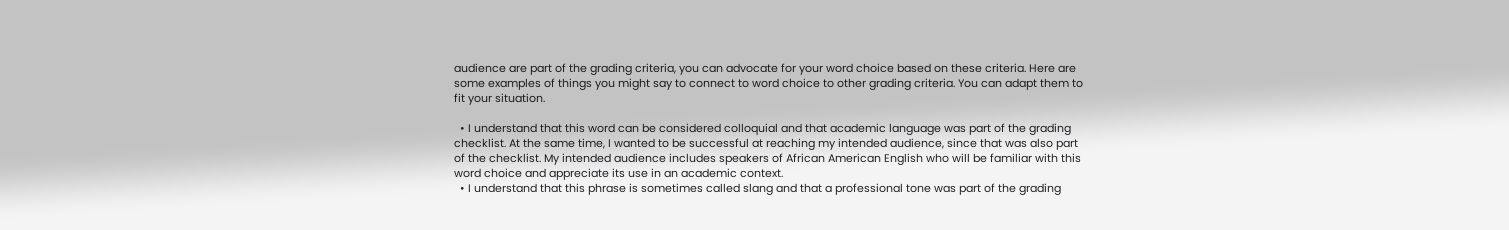audience are part of the grading criteria, you can advocate for your word choice based on these criteria. Here are some examples of things you might say to connect to word choice to other grading criteria. You can adapt them to fit your situation.

  • I understand that this word can be considered colloquial and that academic language was part of the grading checklist. At the same time, I wanted to be successful at reaching my intended audience, since that was also part of the checklist. My intended audience includes speakers of African American English who will be familiar with this word choice and appreciate its use in an academic context.
  • I understand that this phrase is sometimes called slang and that a professional tone was part of the grading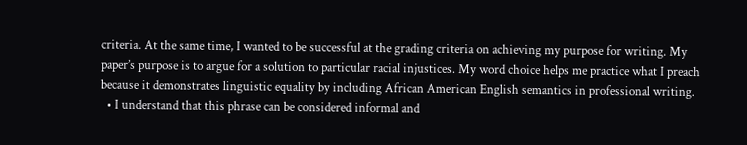criteria. At the same time, I wanted to be successful at the grading criteria on achieving my purpose for writing. My paper’s purpose is to argue for a solution to particular racial injustices. My word choice helps me practice what I preach because it demonstrates linguistic equality by including African American English semantics in professional writing.
  • I understand that this phrase can be considered informal and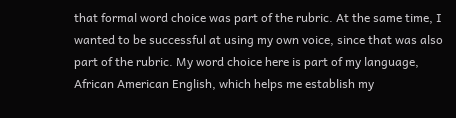that formal word choice was part of the rubric. At the same time, I wanted to be successful at using my own voice, since that was also part of the rubric. My word choice here is part of my language, African American English, which helps me establish my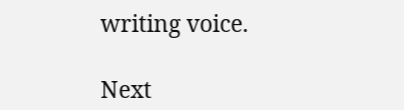writing voice.

Next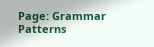Page: Grammar Patterns